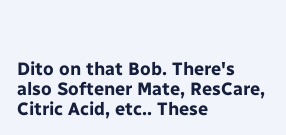Dito on that Bob. There's also Softener Mate, ResCare, Citric Acid, etc.. These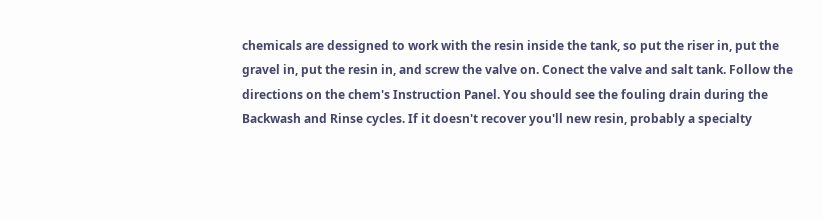chemicals are dessigned to work with the resin inside the tank, so put the riser in, put the gravel in, put the resin in, and screw the valve on. Conect the valve and salt tank. Follow the directions on the chem's Instruction Panel. You should see the fouling drain during the Backwash and Rinse cycles. If it doesn't recover you'll new resin, probably a specialty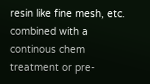resin like fine mesh, etc. combined with a continous chem treatment or pre-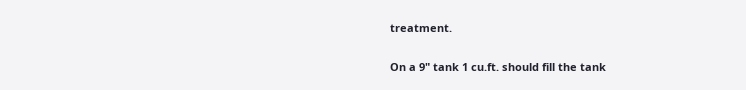treatment.

On a 9" tank 1 cu.ft. should fill the tank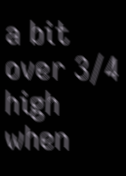a bit over 3/4 high when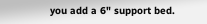you add a 6" support bed.